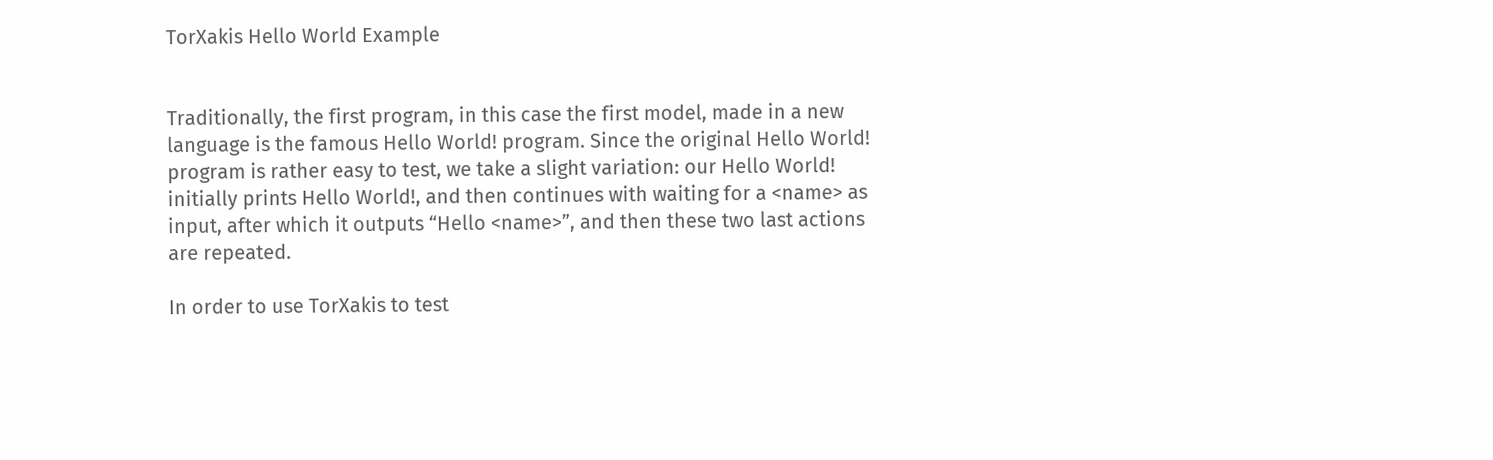TorXakis Hello World Example


Traditionally, the first program, in this case the first model, made in a new language is the famous Hello World! program. Since the original Hello World! program is rather easy to test, we take a slight variation: our Hello World! initially prints Hello World!, and then continues with waiting for a <name> as input, after which it outputs “Hello <name>”, and then these two last actions are repeated.

In order to use TorXakis to test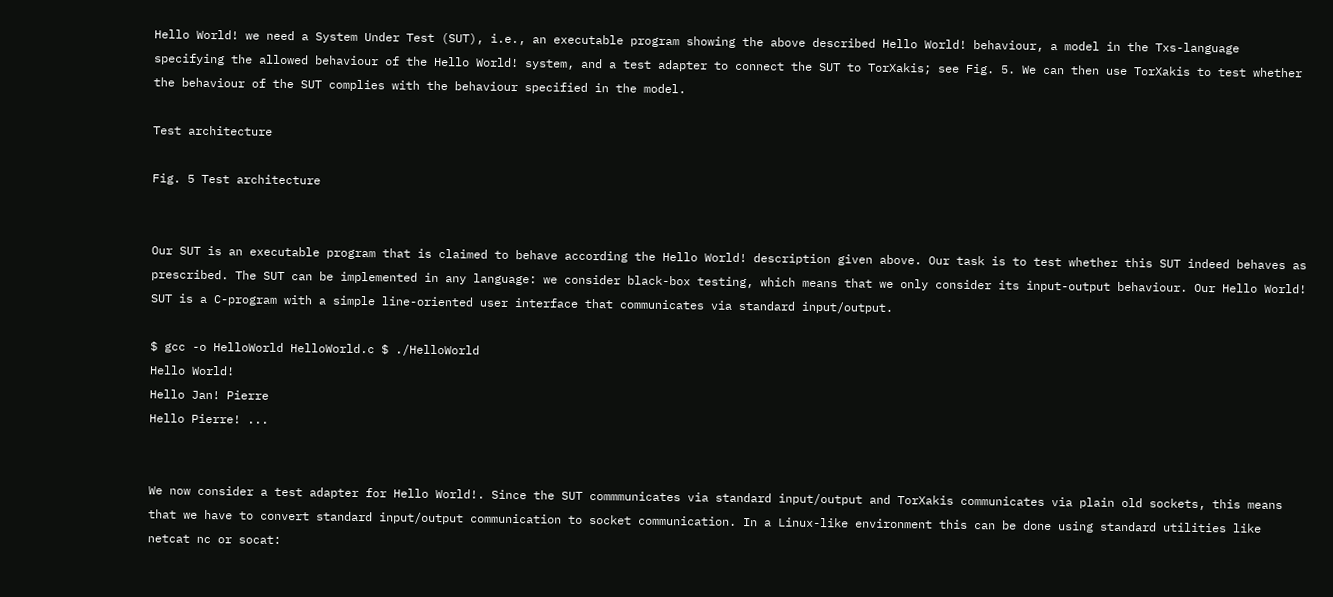Hello World! we need a System Under Test (SUT), i.e., an executable program showing the above described Hello World! behaviour, a model in the Txs-language specifying the allowed behaviour of the Hello World! system, and a test adapter to connect the SUT to TorXakis; see Fig. 5. We can then use TorXakis to test whether the behaviour of the SUT complies with the behaviour specified in the model.

Test architecture

Fig. 5 Test architecture


Our SUT is an executable program that is claimed to behave according the Hello World! description given above. Our task is to test whether this SUT indeed behaves as prescribed. The SUT can be implemented in any language: we consider black-box testing, which means that we only consider its input-output behaviour. Our Hello World! SUT is a C-program with a simple line-oriented user interface that communicates via standard input/output.

$ gcc -o HelloWorld HelloWorld.c $ ./HelloWorld
Hello World!
Hello Jan! Pierre
Hello Pierre! ...


We now consider a test adapter for Hello World!. Since the SUT commmunicates via standard input/output and TorXakis communicates via plain old sockets, this means that we have to convert standard input/output communication to socket communication. In a Linux-like environment this can be done using standard utilities like netcat nc or socat: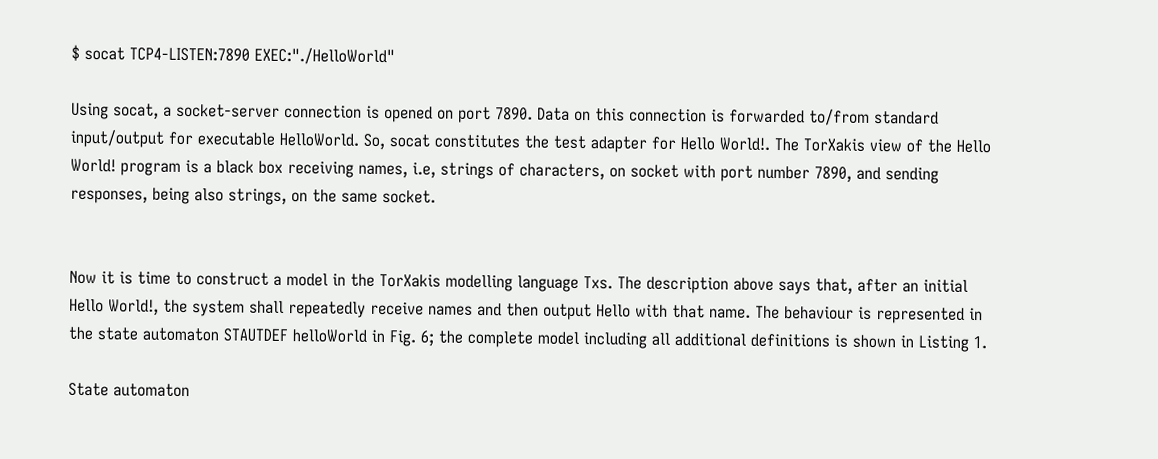$ socat TCP4-LISTEN:7890 EXEC:"./HelloWorld"

Using socat, a socket-server connection is opened on port 7890. Data on this connection is forwarded to/from standard input/output for executable HelloWorld. So, socat constitutes the test adapter for Hello World!. The TorXakis view of the Hello World! program is a black box receiving names, i.e, strings of characters, on socket with port number 7890, and sending responses, being also strings, on the same socket.


Now it is time to construct a model in the TorXakis modelling language Txs. The description above says that, after an initial Hello World!, the system shall repeatedly receive names and then output Hello with that name. The behaviour is represented in the state automaton STAUTDEF helloWorld in Fig. 6; the complete model including all additional definitions is shown in Listing 1.

State automaton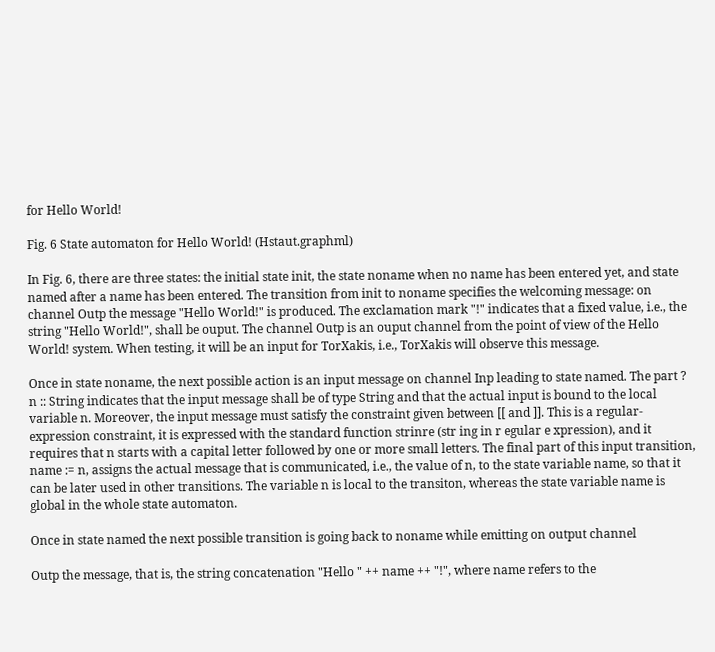for Hello World!

Fig. 6 State automaton for Hello World! (Hstaut.graphml)

In Fig. 6, there are three states: the initial state init, the state noname when no name has been entered yet, and state named after a name has been entered. The transition from init to noname specifies the welcoming message: on channel Outp the message "Hello World!" is produced. The exclamation mark "!" indicates that a fixed value, i.e., the string "Hello World!", shall be ouput. The channel Outp is an ouput channel from the point of view of the Hello World! system. When testing, it will be an input for TorXakis, i.e., TorXakis will observe this message.

Once in state noname, the next possible action is an input message on channel Inp leading to state named. The part ? n :: String indicates that the input message shall be of type String and that the actual input is bound to the local variable n. Moreover, the input message must satisfy the constraint given between [[ and ]]. This is a regular-expression constraint, it is expressed with the standard function strinre (str ing in r egular e xpression), and it requires that n starts with a capital letter followed by one or more small letters. The final part of this input transition, name := n, assigns the actual message that is communicated, i.e., the value of n, to the state variable name, so that it can be later used in other transitions. The variable n is local to the transiton, whereas the state variable name is global in the whole state automaton.

Once in state named the next possible transition is going back to noname while emitting on output channel

Outp the message, that is, the string concatenation "Hello " ++ name ++ "!", where name refers to the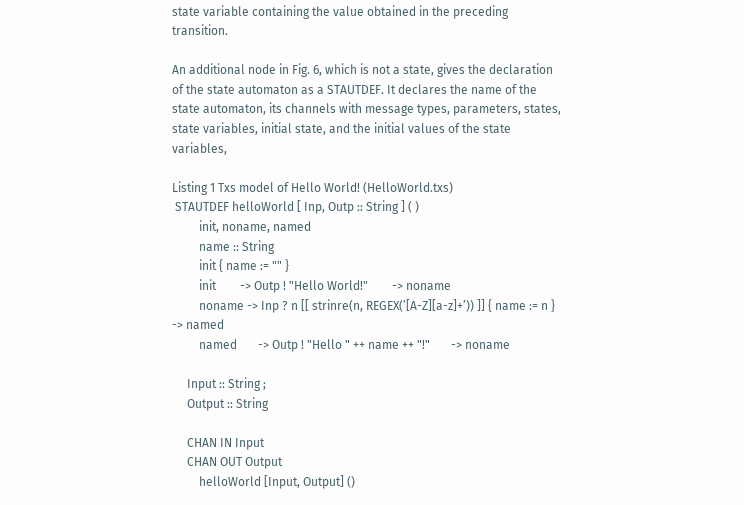state variable containing the value obtained in the preceding transition.

An additional node in Fig. 6, which is not a state, gives the declaration of the state automaton as a STAUTDEF. It declares the name of the state automaton, its channels with message types, parameters, states, state variables, initial state, and the initial values of the state variables,

Listing 1 Txs model of Hello World! (HelloWorld.txs)
 STAUTDEF helloWorld [ Inp, Outp :: String ] ( )
         init, noname, named
         name :: String
         init { name := "" }
         init        -> Outp ! "Hello World!"        -> noname
         noname -> Inp ? n [[ strinre(n, REGEX(’[A-Z][a-z]+’)) ]] { name := n } -> named
         named       -> Outp ! "Hello " ++ name ++ "!"       -> noname

     Input :: String ;
     Output :: String

     CHAN IN Input
     CHAN OUT Output
         helloWorld [Input, Output] ()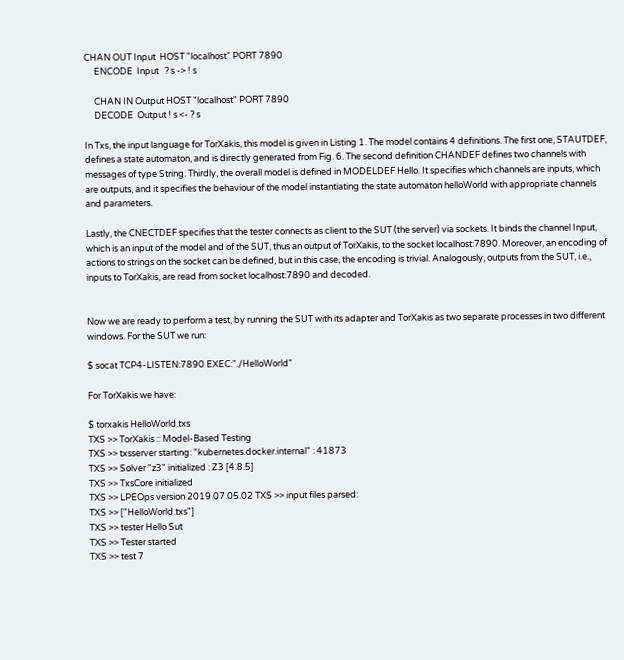CHAN OUT Input  HOST "localhost" PORT 7890
     ENCODE  Input   ? s -> ! s

     CHAN IN Output HOST "localhost" PORT 7890
     DECODE  Output ! s <- ? s

In Txs, the input language for TorXakis, this model is given in Listing 1. The model contains 4 definitions. The first one, STAUTDEF, defines a state automaton, and is directly generated from Fig. 6. The second definition CHANDEF defines two channels with messages of type String. Thirdly, the overall model is defined in MODELDEF Hello. It specifies which channels are inputs, which are outputs, and it specifies the behaviour of the model instantiating the state automaton helloWorld with appropriate channels and parameters.

Lastly, the CNECTDEF specifies that the tester connects as client to the SUT (the server) via sockets. It binds the channel Input, which is an input of the model and of the SUT, thus an output of TorXakis, to the socket localhost:7890. Moreover, an encoding of actions to strings on the socket can be defined, but in this case, the encoding is trivial. Analogously, outputs from the SUT, i.e., inputs to TorXakis, are read from socket localhost:7890 and decoded.


Now we are ready to perform a test, by running the SUT with its adapter and TorXakis as two separate processes in two different windows. For the SUT we run:

$ socat TCP4-LISTEN:7890 EXEC:"./HelloWorld"

For TorXakis we have:

$ torxakis HelloWorld.txs
TXS >> TorXakis :: Model-Based Testing
TXS >> txsserver starting: "kubernetes.docker.internal" : 41873
TXS >> Solver "z3" initialized : Z3 [4.8.5]
TXS >> TxsCore initialized
TXS >> LPEOps version 2019.07.05.02 TXS >> input files parsed:
TXS >> ["HelloWorld.txs"]
TXS >> tester Hello Sut
TXS >> Tester started
TXS >> test 7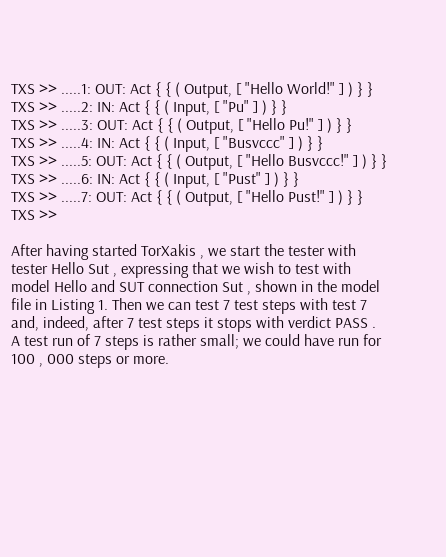TXS >> .....1: OUT: Act { { ( Output, [ "Hello World!" ] ) } }
TXS >> .....2: IN: Act { { ( Input, [ "Pu" ] ) } }
TXS >> .....3: OUT: Act { { ( Output, [ "Hello Pu!" ] ) } }
TXS >> .....4: IN: Act { { ( Input, [ "Busvccc" ] ) } }
TXS >> .....5: OUT: Act { { ( Output, [ "Hello Busvccc!" ] ) } }
TXS >> .....6: IN: Act { { ( Input, [ "Pust" ] ) } }
TXS >> .....7: OUT: Act { { ( Output, [ "Hello Pust!" ] ) } }
TXS >>

After having started TorXakis , we start the tester with tester Hello Sut , expressing that we wish to test with model Hello and SUT connection Sut , shown in the model file in Listing 1. Then we can test 7 test steps with test 7 and, indeed, after 7 test steps it stops with verdict PASS . A test run of 7 steps is rather small; we could have run for 100 , 000 steps or more.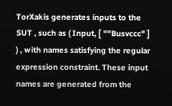TorXakis generates inputs to the SUT , such as ( Input, [ ""Busvccc" ] ) , with names satisfying the regular expression constraint. These input names are generated from the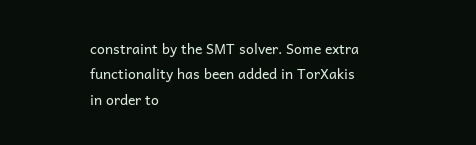constraint by the SMT solver. Some extra functionality has been added in TorXakis in order to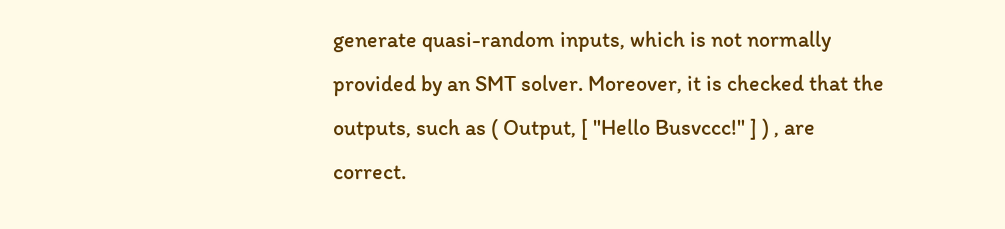generate quasi-random inputs, which is not normally provided by an SMT solver. Moreover, it is checked that the outputs, such as ( Output, [ "Hello Busvccc!" ] ) , are correct.